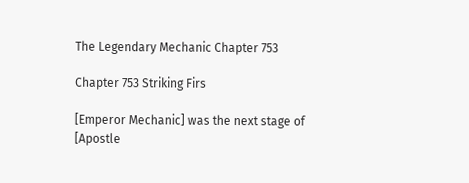The Legendary Mechanic Chapter 753

Chapter 753 Striking Firs

[Emperor Mechanic] was the next stage of [Apostle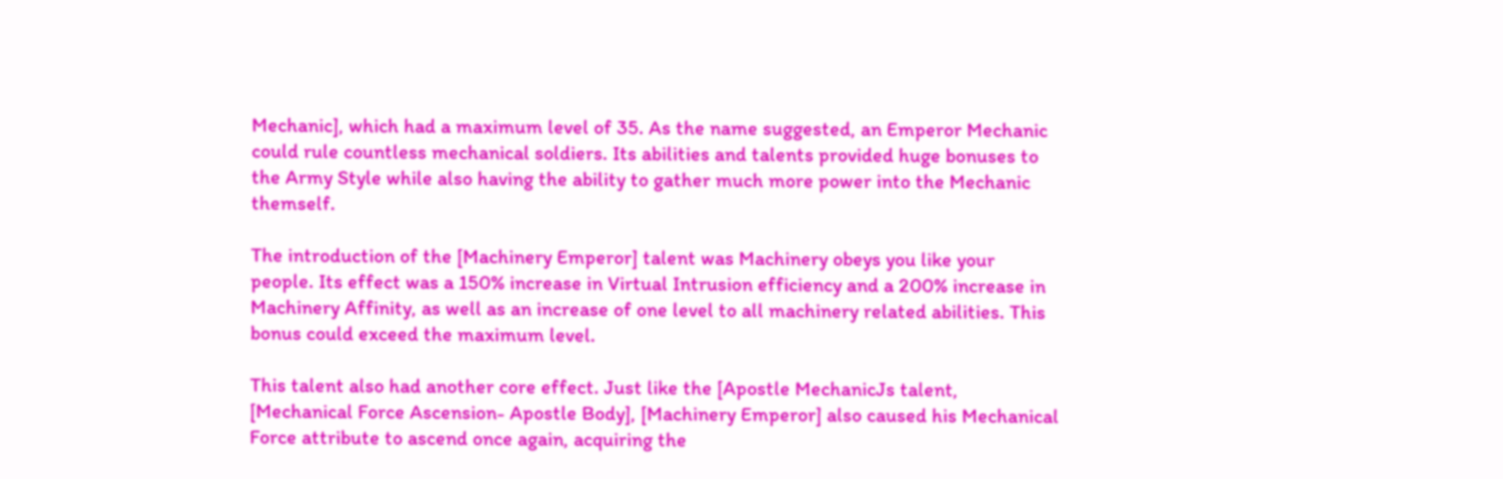Mechanic], which had a maximum level of 35. As the name suggested, an Emperor Mechanic could rule countless mechanical soldiers. Its abilities and talents provided huge bonuses to the Army Style while also having the ability to gather much more power into the Mechanic themself.

The introduction of the [Machinery Emperor] talent was Machinery obeys you like your people. Its effect was a 150% increase in Virtual Intrusion efficiency and a 200% increase in Machinery Affinity, as well as an increase of one level to all machinery related abilities. This bonus could exceed the maximum level.

This talent also had another core effect. Just like the [Apostle MechanicJs talent, [Mechanical Force Ascension- Apostle Body], [Machinery Emperor] also caused his Mechanical Force attribute to ascend once again, acquiring the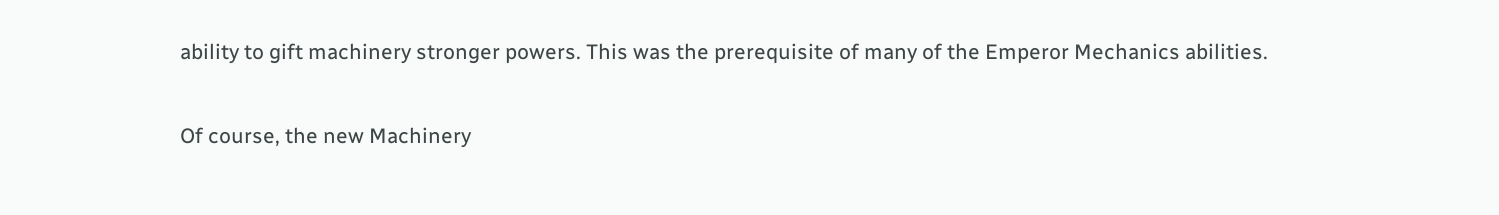ability to gift machinery stronger powers. This was the prerequisite of many of the Emperor Mechanics abilities.

Of course, the new Machinery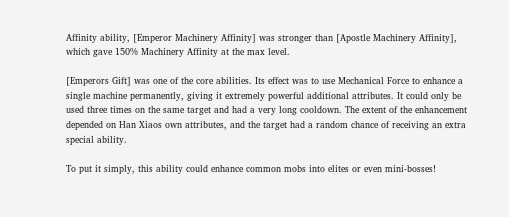Affinity ability, [Emperor Machinery Affinity] was stronger than [Apostle Machinery Affinity], which gave 150% Machinery Affinity at the max level.

[Emperors Gift] was one of the core abilities. Its effect was to use Mechanical Force to enhance a single machine permanently, giving it extremely powerful additional attributes. It could only be used three times on the same target and had a very long cooldown. The extent of the enhancement depended on Han Xiaos own attributes, and the target had a random chance of receiving an extra special ability.

To put it simply, this ability could enhance common mobs into elites or even mini-bosses!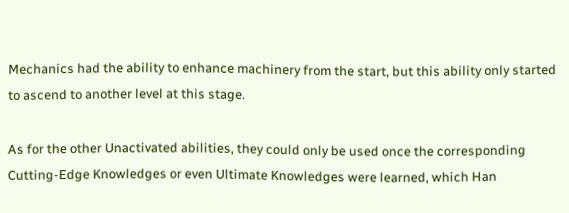Mechanics had the ability to enhance machinery from the start, but this ability only started to ascend to another level at this stage.

As for the other Unactivated abilities, they could only be used once the corresponding Cutting-Edge Knowledges or even Ultimate Knowledges were learned, which Han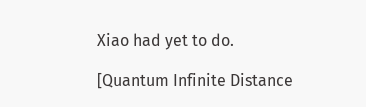Xiao had yet to do.

[Quantum Infinite Distance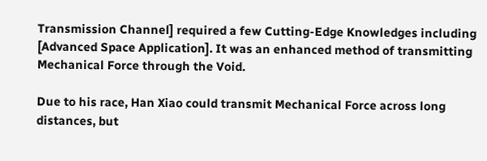Transmission Channel] required a few Cutting-Edge Knowledges including [Advanced Space Application]. It was an enhanced method of transmitting Mechanical Force through the Void.

Due to his race, Han Xiao could transmit Mechanical Force across long distances, but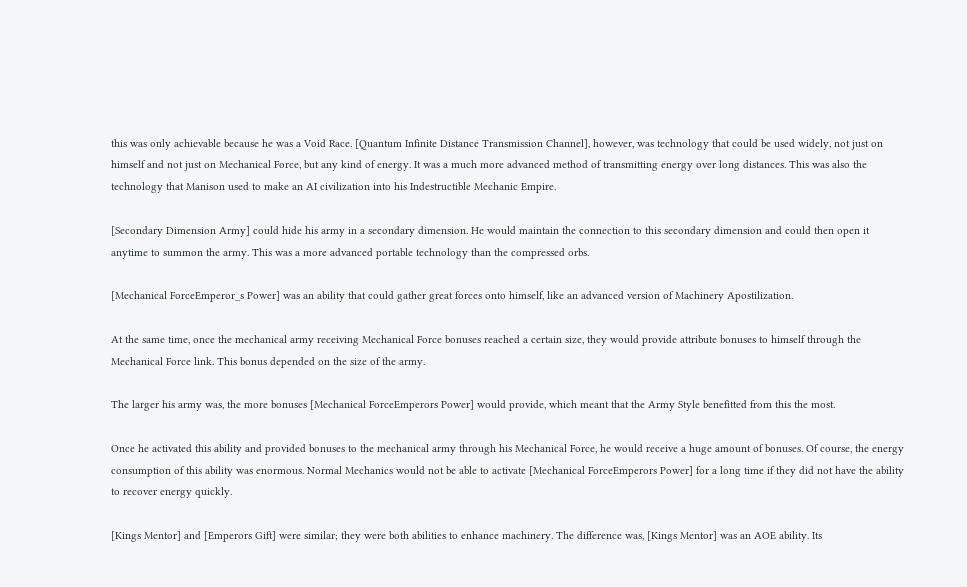this was only achievable because he was a Void Race. [Quantum Infinite Distance Transmission Channel], however, was technology that could be used widely, not just on himself and not just on Mechanical Force, but any kind of energy. It was a much more advanced method of transmitting energy over long distances. This was also the technology that Manison used to make an AI civilization into his Indestructible Mechanic Empire.

[Secondary Dimension Army] could hide his army in a secondary dimension. He would maintain the connection to this secondary dimension and could then open it anytime to summon the army. This was a more advanced portable technology than the compressed orbs.

[Mechanical ForceEmperor_s Power] was an ability that could gather great forces onto himself, like an advanced version of Machinery Apostilization.

At the same time, once the mechanical army receiving Mechanical Force bonuses reached a certain size, they would provide attribute bonuses to himself through the Mechanical Force link. This bonus depended on the size of the army.

The larger his army was, the more bonuses [Mechanical ForceEmperors Power] would provide, which meant that the Army Style benefitted from this the most.

Once he activated this ability and provided bonuses to the mechanical army through his Mechanical Force, he would receive a huge amount of bonuses. Of course, the energy consumption of this ability was enormous. Normal Mechanics would not be able to activate [Mechanical ForceEmperors Power] for a long time if they did not have the ability to recover energy quickly.

[Kings Mentor] and [Emperors Gift] were similar; they were both abilities to enhance machinery. The difference was, [Kings Mentor] was an AOE ability. Its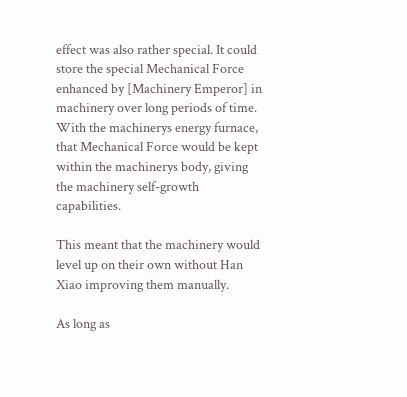effect was also rather special. It could store the special Mechanical Force enhanced by [Machinery Emperor] in machinery over long periods of time. With the machinerys energy furnace, that Mechanical Force would be kept within the machinerys body, giving the machinery self-growth capabilities.

This meant that the machinery would level up on their own without Han Xiao improving them manually.

As long as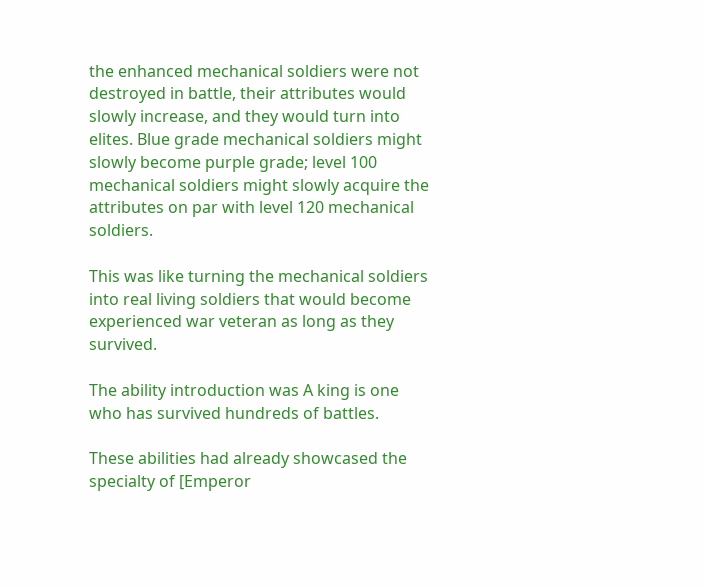the enhanced mechanical soldiers were not destroyed in battle, their attributes would slowly increase, and they would turn into elites. Blue grade mechanical soldiers might slowly become purple grade; level 100 mechanical soldiers might slowly acquire the attributes on par with level 120 mechanical soldiers.

This was like turning the mechanical soldiers into real living soldiers that would become experienced war veteran as long as they survived.

The ability introduction was A king is one who has survived hundreds of battles.

These abilities had already showcased the specialty of [Emperor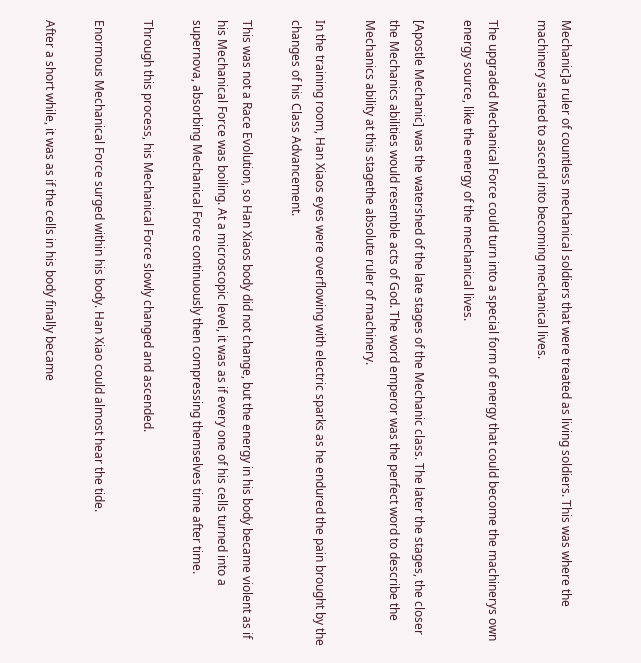Mechanic]a ruler of countless mechanical soldiers that were treated as living soldiers. This was where the machinery started to ascend into becoming mechanical lives.

The upgraded Mechanical Force could turn into a special form of energy that could become the machinerys own energy source, like the energy of the mechanical lives.

[Apostle Mechanic] was the watershed of the late stages of the Mechanic class. The later the stages, the closer the Mechanics abilities would resemble acts of God. The word emperor was the perfect word to describe the Mechanics ability at this stagethe absolute ruler of machinery.

In the training room, Han Xiaos eyes were overflowing with electric sparks as he endured the pain brought by the changes of his Class Advancement.

This was not a Race Evolution, so Han Xiaos body did not change, but the energy in his body became violent as if his Mechanical Force was boiling. At a microscopic level, it was as if every one of his cells turned into a supernova, absorbing Mechanical Force continuously then compressing themselves time after time.

Through this process, his Mechanical Force slowly changed and ascended.

Enormous Mechanical Force surged within his body. Han Xiao could almost hear the tide.

After a short while, it was as if the cells in his body finally became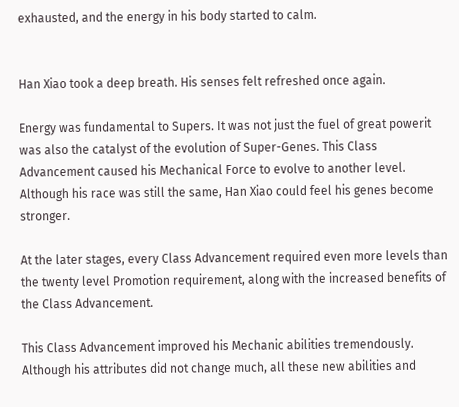exhausted, and the energy in his body started to calm.


Han Xiao took a deep breath. His senses felt refreshed once again.

Energy was fundamental to Supers. It was not just the fuel of great powerit was also the catalyst of the evolution of Super-Genes. This Class Advancement caused his Mechanical Force to evolve to another level. Although his race was still the same, Han Xiao could feel his genes become stronger.

At the later stages, every Class Advancement required even more levels than the twenty level Promotion requirement, along with the increased benefits of the Class Advancement.

This Class Advancement improved his Mechanic abilities tremendously. Although his attributes did not change much, all these new abilities and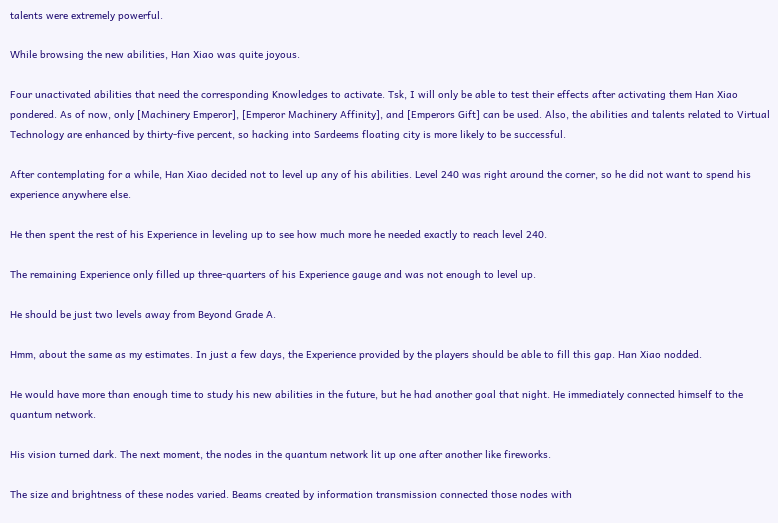talents were extremely powerful.

While browsing the new abilities, Han Xiao was quite joyous.

Four unactivated abilities that need the corresponding Knowledges to activate. Tsk, I will only be able to test their effects after activating them Han Xiao pondered. As of now, only [Machinery Emperor], [Emperor Machinery Affinity], and [Emperors Gift] can be used. Also, the abilities and talents related to Virtual Technology are enhanced by thirty-five percent, so hacking into Sardeems floating city is more likely to be successful.

After contemplating for a while, Han Xiao decided not to level up any of his abilities. Level 240 was right around the corner, so he did not want to spend his experience anywhere else.

He then spent the rest of his Experience in leveling up to see how much more he needed exactly to reach level 240.

The remaining Experience only filled up three-quarters of his Experience gauge and was not enough to level up.

He should be just two levels away from Beyond Grade A.

Hmm, about the same as my estimates. In just a few days, the Experience provided by the players should be able to fill this gap. Han Xiao nodded.

He would have more than enough time to study his new abilities in the future, but he had another goal that night. He immediately connected himself to the quantum network.

His vision turned dark. The next moment, the nodes in the quantum network lit up one after another like fireworks.

The size and brightness of these nodes varied. Beams created by information transmission connected those nodes with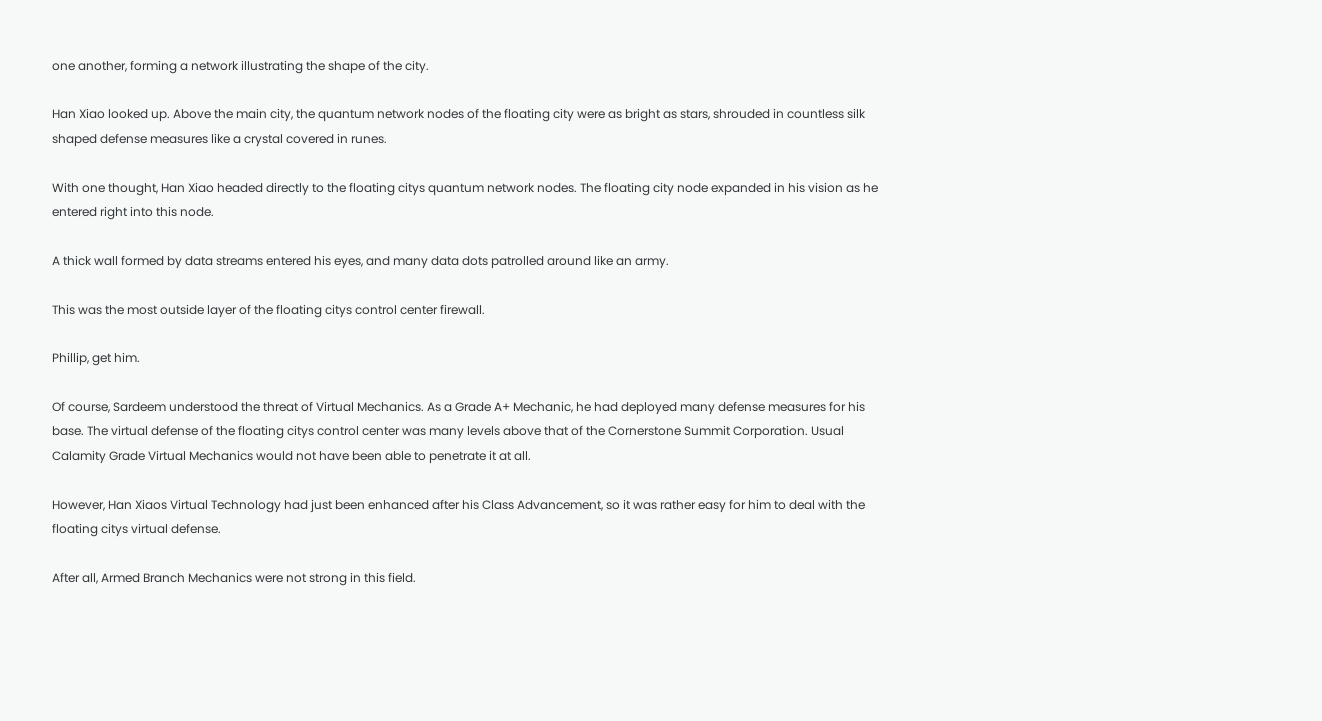one another, forming a network illustrating the shape of the city.

Han Xiao looked up. Above the main city, the quantum network nodes of the floating city were as bright as stars, shrouded in countless silk shaped defense measures like a crystal covered in runes.

With one thought, Han Xiao headed directly to the floating citys quantum network nodes. The floating city node expanded in his vision as he entered right into this node.

A thick wall formed by data streams entered his eyes, and many data dots patrolled around like an army.

This was the most outside layer of the floating citys control center firewall.

Phillip, get him.

Of course, Sardeem understood the threat of Virtual Mechanics. As a Grade A+ Mechanic, he had deployed many defense measures for his base. The virtual defense of the floating citys control center was many levels above that of the Cornerstone Summit Corporation. Usual Calamity Grade Virtual Mechanics would not have been able to penetrate it at all.

However, Han Xiaos Virtual Technology had just been enhanced after his Class Advancement, so it was rather easy for him to deal with the floating citys virtual defense.

After all, Armed Branch Mechanics were not strong in this field.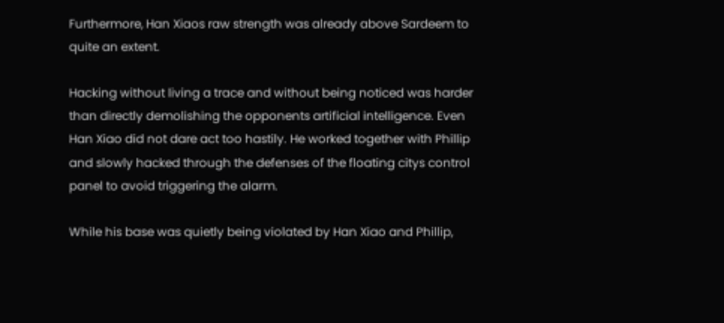Furthermore, Han Xiaos raw strength was already above Sardeem to quite an extent.

Hacking without living a trace and without being noticed was harder than directly demolishing the opponents artificial intelligence. Even Han Xiao did not dare act too hastily. He worked together with Phillip and slowly hacked through the defenses of the floating citys control panel to avoid triggering the alarm.

While his base was quietly being violated by Han Xiao and Phillip,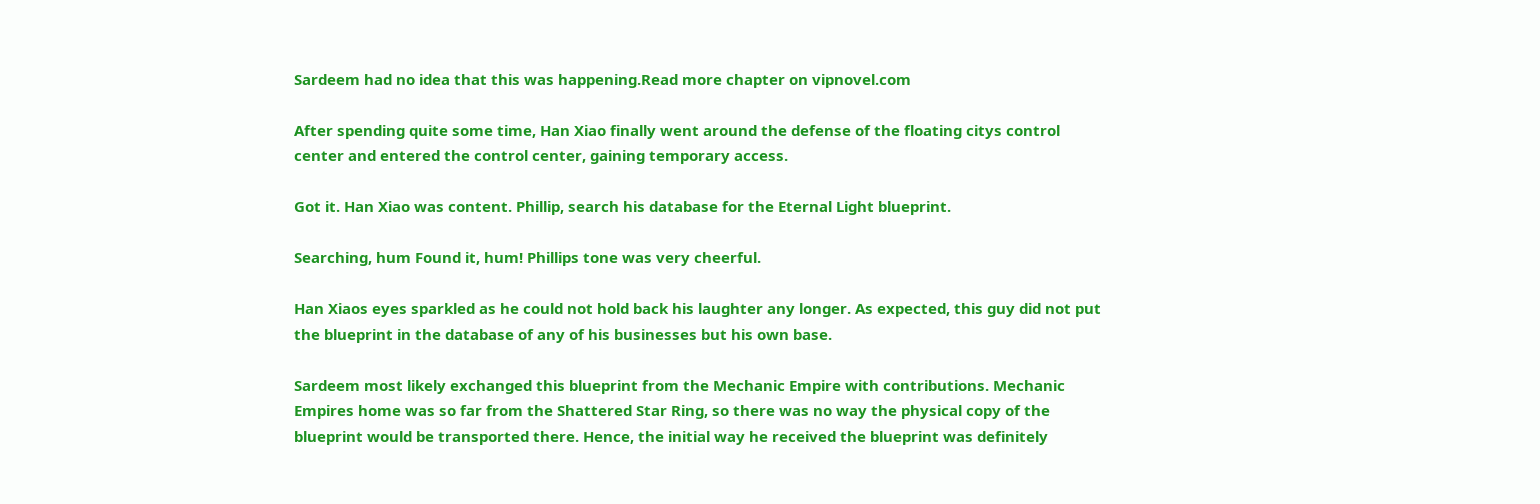Sardeem had no idea that this was happening.Read more chapter on vipnovel.com

After spending quite some time, Han Xiao finally went around the defense of the floating citys control center and entered the control center, gaining temporary access.

Got it. Han Xiao was content. Phillip, search his database for the Eternal Light blueprint.

Searching, hum Found it, hum! Phillips tone was very cheerful.

Han Xiaos eyes sparkled as he could not hold back his laughter any longer. As expected, this guy did not put the blueprint in the database of any of his businesses but his own base.

Sardeem most likely exchanged this blueprint from the Mechanic Empire with contributions. Mechanic Empires home was so far from the Shattered Star Ring, so there was no way the physical copy of the blueprint would be transported there. Hence, the initial way he received the blueprint was definitely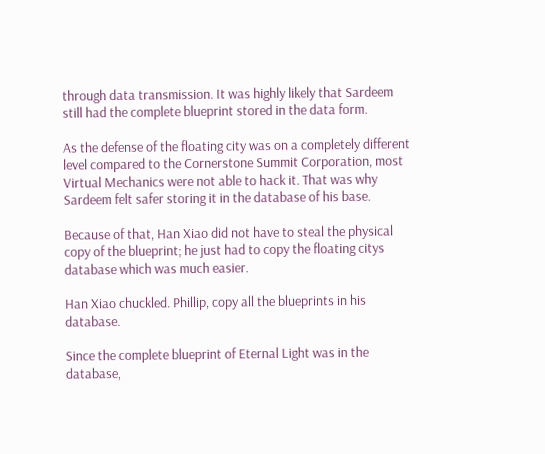through data transmission. It was highly likely that Sardeem still had the complete blueprint stored in the data form.

As the defense of the floating city was on a completely different level compared to the Cornerstone Summit Corporation, most Virtual Mechanics were not able to hack it. That was why Sardeem felt safer storing it in the database of his base.

Because of that, Han Xiao did not have to steal the physical copy of the blueprint; he just had to copy the floating citys database which was much easier.

Han Xiao chuckled. Phillip, copy all the blueprints in his database.

Since the complete blueprint of Eternal Light was in the database,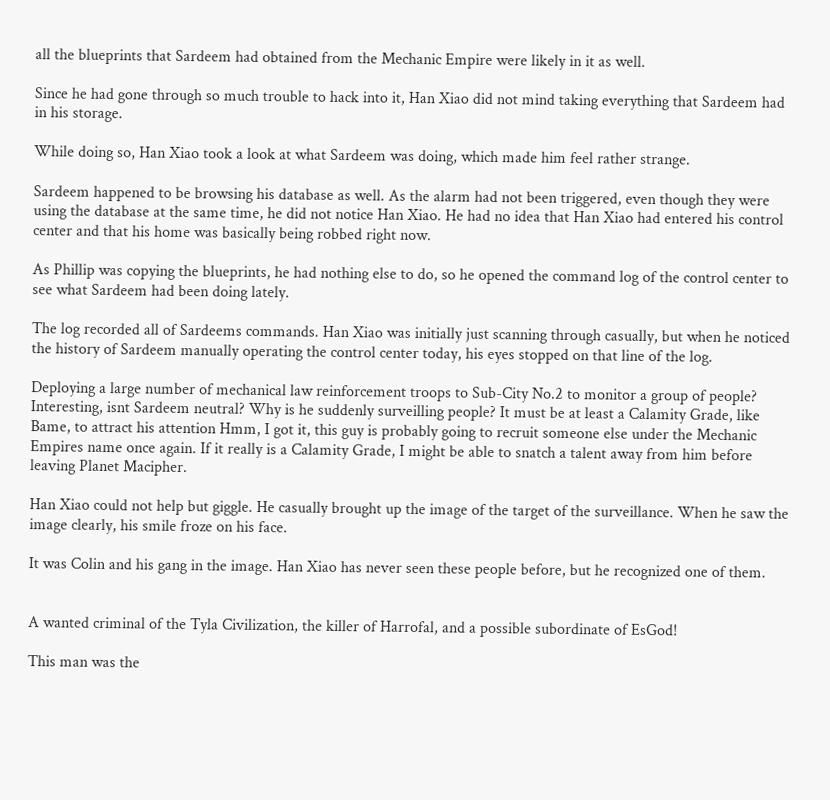all the blueprints that Sardeem had obtained from the Mechanic Empire were likely in it as well.

Since he had gone through so much trouble to hack into it, Han Xiao did not mind taking everything that Sardeem had in his storage.

While doing so, Han Xiao took a look at what Sardeem was doing, which made him feel rather strange.

Sardeem happened to be browsing his database as well. As the alarm had not been triggered, even though they were using the database at the same time, he did not notice Han Xiao. He had no idea that Han Xiao had entered his control center and that his home was basically being robbed right now.

As Phillip was copying the blueprints, he had nothing else to do, so he opened the command log of the control center to see what Sardeem had been doing lately.

The log recorded all of Sardeems commands. Han Xiao was initially just scanning through casually, but when he noticed the history of Sardeem manually operating the control center today, his eyes stopped on that line of the log.

Deploying a large number of mechanical law reinforcement troops to Sub-City No.2 to monitor a group of people? Interesting, isnt Sardeem neutral? Why is he suddenly surveilling people? It must be at least a Calamity Grade, like Bame, to attract his attention Hmm, I got it, this guy is probably going to recruit someone else under the Mechanic Empires name once again. If it really is a Calamity Grade, I might be able to snatch a talent away from him before leaving Planet Macipher.

Han Xiao could not help but giggle. He casually brought up the image of the target of the surveillance. When he saw the image clearly, his smile froze on his face.

It was Colin and his gang in the image. Han Xiao has never seen these people before, but he recognized one of them.


A wanted criminal of the Tyla Civilization, the killer of Harrofal, and a possible subordinate of EsGod!

This man was the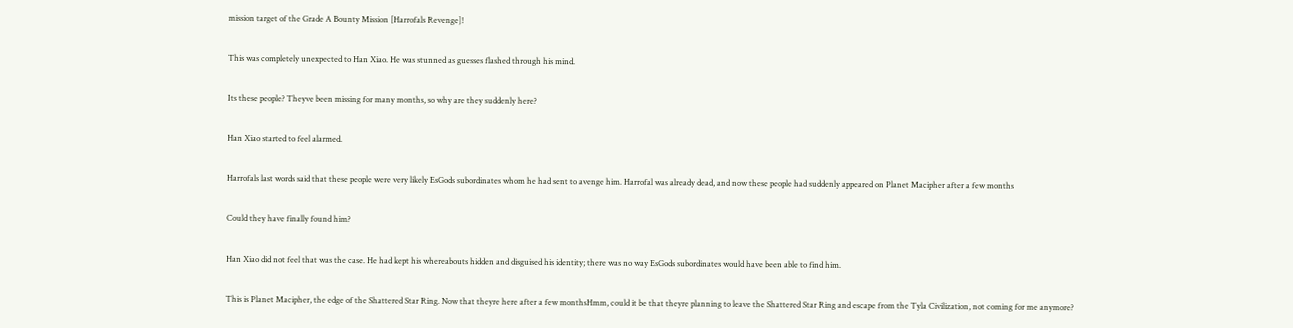mission target of the Grade A Bounty Mission [Harrofals Revenge]!

This was completely unexpected to Han Xiao. He was stunned as guesses flashed through his mind.

Its these people? Theyve been missing for many months, so why are they suddenly here?

Han Xiao started to feel alarmed.

Harrofals last words said that these people were very likely EsGods subordinates whom he had sent to avenge him. Harrofal was already dead, and now these people had suddenly appeared on Planet Macipher after a few months

Could they have finally found him?

Han Xiao did not feel that was the case. He had kept his whereabouts hidden and disguised his identity; there was no way EsGods subordinates would have been able to find him.

This is Planet Macipher, the edge of the Shattered Star Ring. Now that theyre here after a few monthsHmm, could it be that theyre planning to leave the Shattered Star Ring and escape from the Tyla Civilization, not coming for me anymore?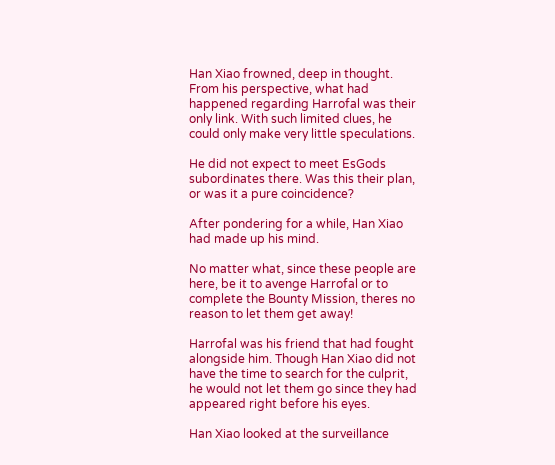Han Xiao frowned, deep in thought. From his perspective, what had happened regarding Harrofal was their only link. With such limited clues, he could only make very little speculations.

He did not expect to meet EsGods subordinates there. Was this their plan, or was it a pure coincidence?

After pondering for a while, Han Xiao had made up his mind.

No matter what, since these people are here, be it to avenge Harrofal or to complete the Bounty Mission, theres no reason to let them get away!

Harrofal was his friend that had fought alongside him. Though Han Xiao did not have the time to search for the culprit, he would not let them go since they had appeared right before his eyes.

Han Xiao looked at the surveillance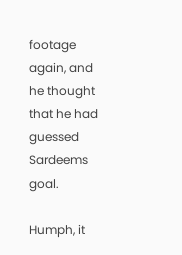footage again, and he thought that he had guessed Sardeems goal.

Humph, it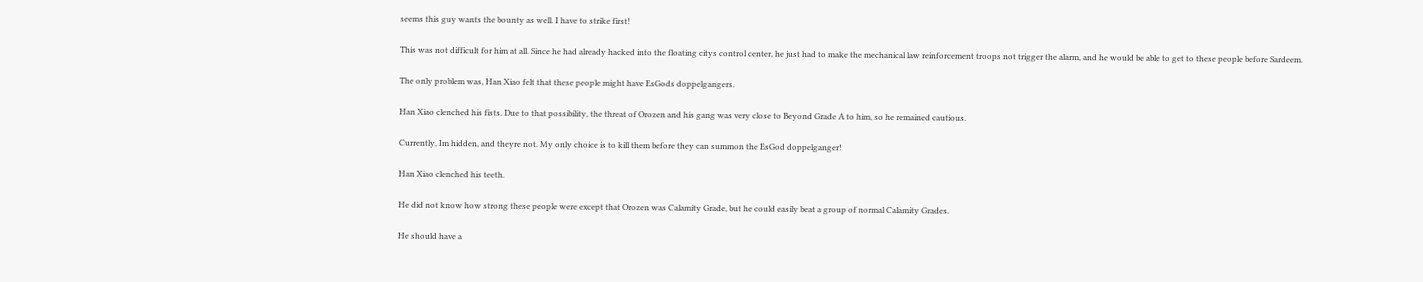seems this guy wants the bounty as well. I have to strike first!

This was not difficult for him at all. Since he had already hacked into the floating citys control center, he just had to make the mechanical law reinforcement troops not trigger the alarm, and he would be able to get to these people before Sardeem.

The only problem was, Han Xiao felt that these people might have EsGods doppelgangers.

Han Xiao clenched his fists. Due to that possibility, the threat of Orozen and his gang was very close to Beyond Grade A to him, so he remained cautious.

Currently, Im hidden, and theyre not. My only choice is to kill them before they can summon the EsGod doppelganger!

Han Xiao clenched his teeth.

He did not know how strong these people were except that Orozen was Calamity Grade, but he could easily beat a group of normal Calamity Grades.

He should have a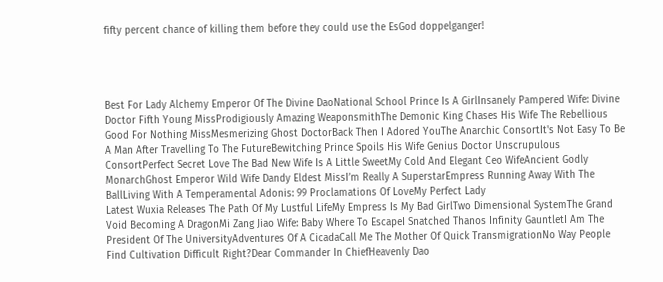fifty percent chance of killing them before they could use the EsGod doppelganger!




Best For Lady Alchemy Emperor Of The Divine DaoNational School Prince Is A GirlInsanely Pampered Wife: Divine Doctor Fifth Young MissProdigiously Amazing WeaponsmithThe Demonic King Chases His Wife The Rebellious Good For Nothing MissMesmerizing Ghost DoctorBack Then I Adored YouThe Anarchic ConsortIt's Not Easy To Be A Man After Travelling To The FutureBewitching Prince Spoils His Wife Genius Doctor Unscrupulous ConsortPerfect Secret Love The Bad New Wife Is A Little SweetMy Cold And Elegant Ceo WifeAncient Godly MonarchGhost Emperor Wild Wife Dandy Eldest MissI’m Really A SuperstarEmpress Running Away With The BallLiving With A Temperamental Adonis: 99 Proclamations Of LoveMy Perfect Lady
Latest Wuxia Releases The Path Of My Lustful LifeMy Empress Is My Bad GirlTwo Dimensional SystemThe Grand Void Becoming A DragonMi Zang Jiao Wife: Baby Where To EscapeI Snatched Thanos Infinity GauntletI Am The President Of The UniversityAdventures Of A CicadaCall Me The Mother Of Quick TransmigrationNo Way People Find Cultivation Difficult Right?Dear Commander In ChiefHeavenly Dao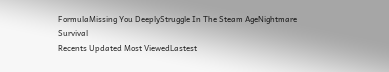FormulaMissing You DeeplyStruggle In The Steam AgeNightmare Survival
Recents Updated Most ViewedLastest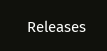Releases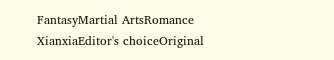FantasyMartial ArtsRomance
XianxiaEditor's choiceOriginal